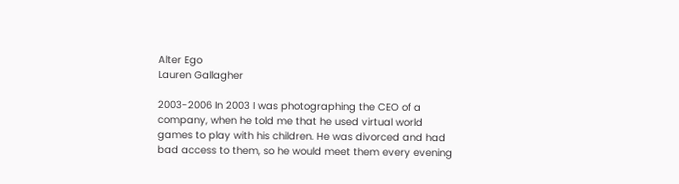Alter Ego
Lauren Gallagher

2003-2006 In 2003 I was photographing the CEO of a company, when he told me that he used virtual world games to play with his children. He was divorced and had bad access to them, so he would meet them every evening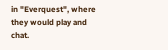in "Everquest", where they would play and chat.